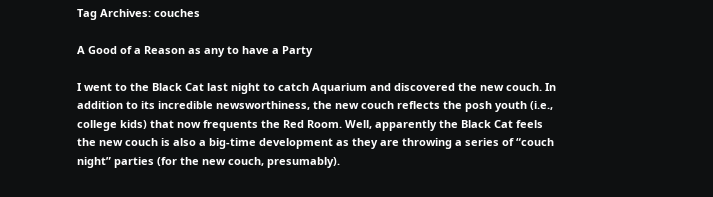Tag Archives: couches

A Good of a Reason as any to have a Party

I went to the Black Cat last night to catch Aquarium and discovered the new couch. In addition to its incredible newsworthiness, the new couch reflects the posh youth (i.e., college kids) that now frequents the Red Room. Well, apparently the Black Cat feels the new couch is also a big-time development as they are throwing a series of “couch night” parties (for the new couch, presumably).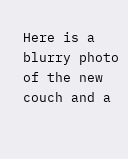Here is a blurry photo of the new couch and a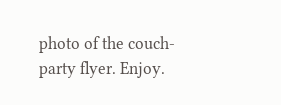photo of the couch-party flyer. Enjoy.